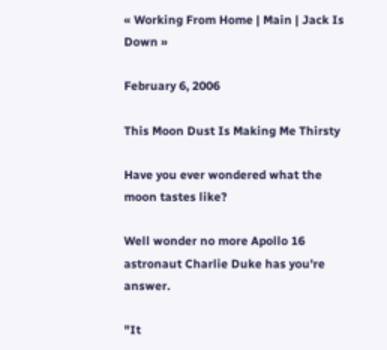« Working From Home | Main | Jack Is Down »

February 6, 2006

This Moon Dust Is Making Me Thirsty

Have you ever wondered what the moon tastes like?

Well wonder no more Apollo 16 astronaut Charlie Duke has you're answer.

"It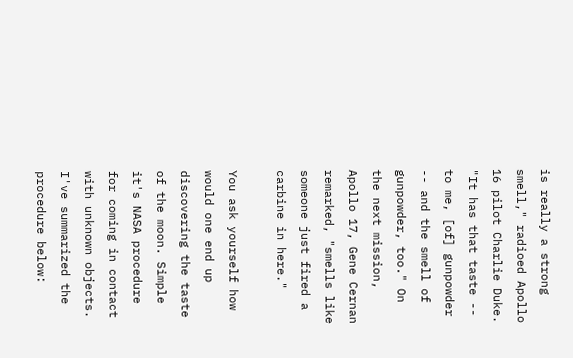is really a strong smell," radioed Apollo 16 pilot Charlie Duke. "It has that taste -- to me, [of] gunpowder -- and the smell of gunpowder, too." On the next mission, Apollo 17, Gene Cernan remarked, "smells like someone just fired a carbine in here."

You ask yourself how would one end up discovering the taste of the moon. Simple it's NASA procedure for coming in contact with unknown objects. I've summarized the procedure below: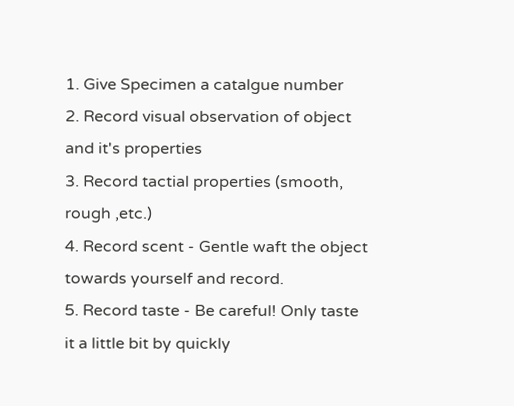1. Give Specimen a catalgue number
2. Record visual observation of object and it's properties
3. Record tactial properties (smooth, rough ,etc.)
4. Record scent - Gentle waft the object towards yourself and record.
5. Record taste - Be careful! Only taste it a little bit by quickly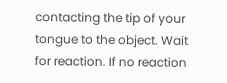contacting the tip of your tongue to the object. Wait for reaction. If no reaction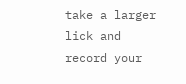take a larger lick and record your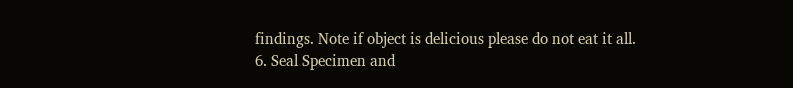findings. Note if object is delicious please do not eat it all.
6. Seal Specimen and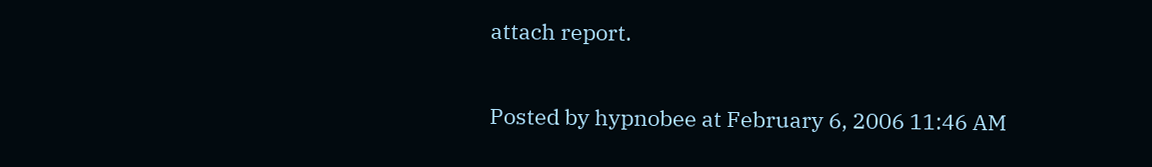attach report.


Posted by hypnobee at February 6, 2006 11:46 AM